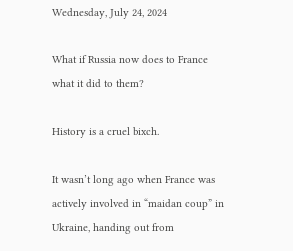Wednesday, July 24, 2024

What if Russia now does to France what it did to them?

History is a cruel bixch.

It wasn’t long ago when France was actively involved in “maidan coup” in Ukraine, handing out from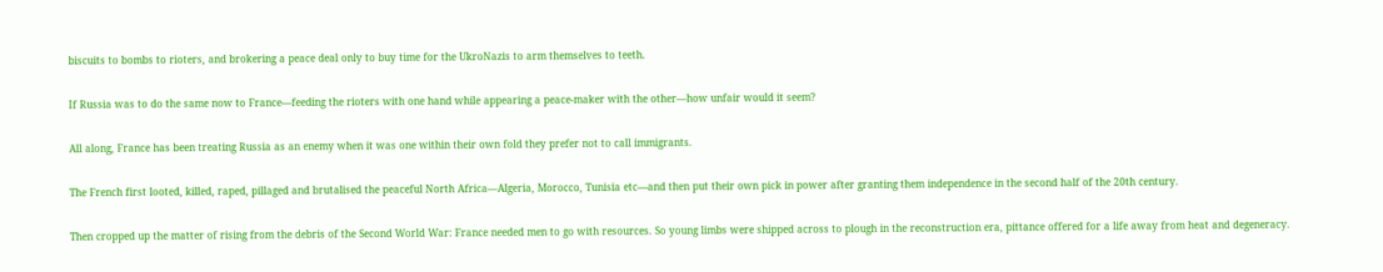biscuits to bombs to rioters, and brokering a peace deal only to buy time for the UkroNazis to arm themselves to teeth.

If Russia was to do the same now to France—feeding the rioters with one hand while appearing a peace-maker with the other—how unfair would it seem?

All along, France has been treating Russia as an enemy when it was one within their own fold they prefer not to call immigrants.

The French first looted, killed, raped, pillaged and brutalised the peaceful North Africa—Algeria, Morocco, Tunisia etc—and then put their own pick in power after granting them independence in the second half of the 20th century.

Then cropped up the matter of rising from the debris of the Second World War: France needed men to go with resources. So young limbs were shipped across to plough in the reconstruction era, pittance offered for a life away from heat and degeneracy.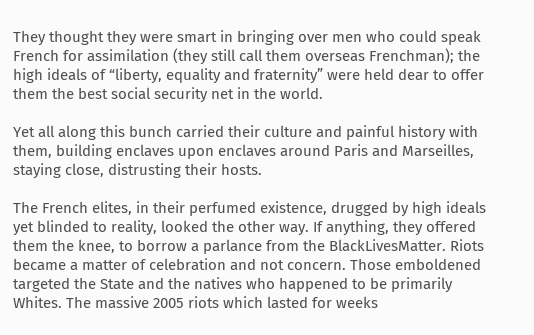They thought they were smart in bringing over men who could speak French for assimilation (they still call them overseas Frenchman); the high ideals of “liberty, equality and fraternity” were held dear to offer them the best social security net in the world.

Yet all along this bunch carried their culture and painful history with them, building enclaves upon enclaves around Paris and Marseilles, staying close, distrusting their hosts.

The French elites, in their perfumed existence, drugged by high ideals yet blinded to reality, looked the other way. If anything, they offered them the knee, to borrow a parlance from the BlackLivesMatter. Riots became a matter of celebration and not concern. Those emboldened targeted the State and the natives who happened to be primarily Whites. The massive 2005 riots which lasted for weeks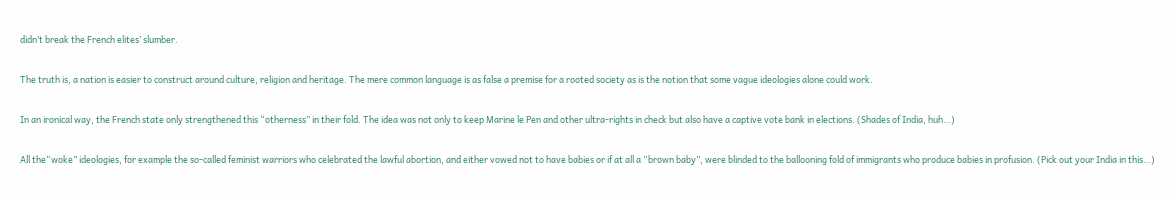didn’t break the French elites’ slumber.

The truth is, a nation is easier to construct around culture, religion and heritage. The mere common language is as false a premise for a rooted society as is the notion that some vague ideologies alone could work.

In an ironical way, the French state only strengthened this “otherness” in their fold. The idea was not only to keep Marine le Pen and other ultra-rights in check but also have a captive vote bank in elections. (Shades of India, huh…)

All the“woke” ideologies, for example the so-called feminist warriors who celebrated the lawful abortion, and either vowed not to have babies or if at all a “brown baby”, were blinded to the ballooning fold of immigrants who produce babies in profusion. (Pick out your India in this…)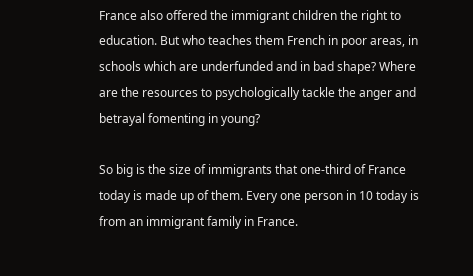France also offered the immigrant children the right to education. But who teaches them French in poor areas, in schools which are underfunded and in bad shape? Where are the resources to psychologically tackle the anger and betrayal fomenting in young?

So big is the size of immigrants that one-third of France today is made up of them. Every one person in 10 today is from an immigrant family in France.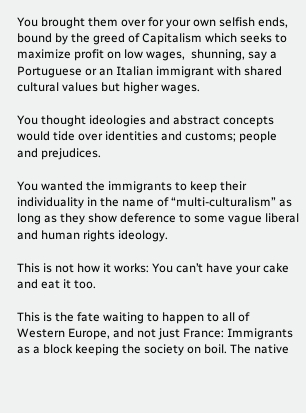You brought them over for your own selfish ends, bound by the greed of Capitalism which seeks to maximize profit on low wages,  shunning, say a Portuguese or an Italian immigrant with shared cultural values but higher wages.

You thought ideologies and abstract concepts would tide over identities and customs; people and prejudices.

You wanted the immigrants to keep their individuality in the name of “multi-culturalism” as long as they show deference to some vague liberal and human rights ideology.

This is not how it works: You can’t have your cake and eat it too.

This is the fate waiting to happen to all of Western Europe, and not just France: Immigrants as a block keeping the society on boil. The native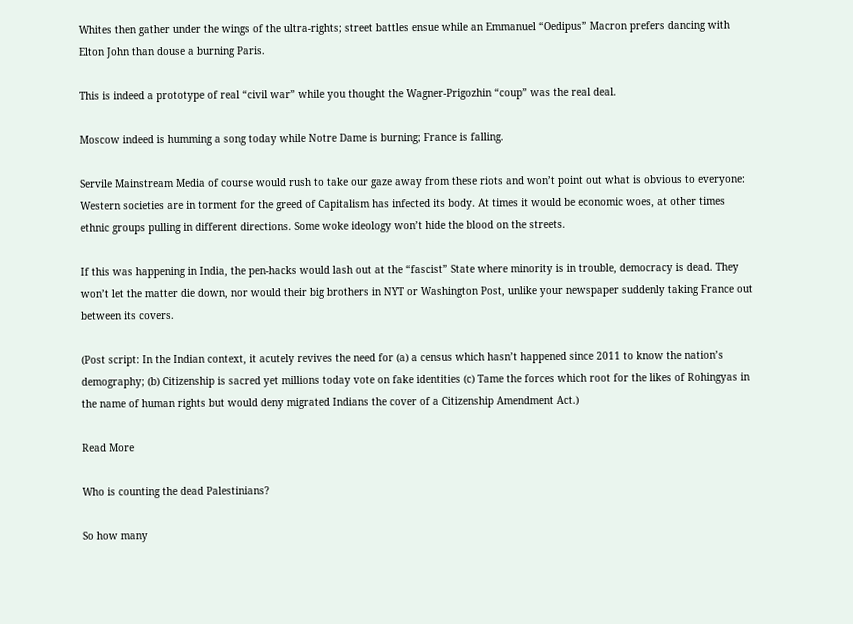Whites then gather under the wings of the ultra-rights; street battles ensue while an Emmanuel “Oedipus” Macron prefers dancing with Elton John than douse a burning Paris.

This is indeed a prototype of real “civil war” while you thought the Wagner-Prigozhin “coup” was the real deal.

Moscow indeed is humming a song today while Notre Dame is burning; France is falling.

Servile Mainstream Media of course would rush to take our gaze away from these riots and won’t point out what is obvious to everyone: Western societies are in torment for the greed of Capitalism has infected its body. At times it would be economic woes, at other times ethnic groups pulling in different directions. Some woke ideology won’t hide the blood on the streets.

If this was happening in India, the pen-hacks would lash out at the “fascist” State where minority is in trouble, democracy is dead. They won’t let the matter die down, nor would their big brothers in NYT or Washington Post, unlike your newspaper suddenly taking France out between its covers.

(Post script: In the Indian context, it acutely revives the need for (a) a census which hasn’t happened since 2011 to know the nation’s demography; (b) Citizenship is sacred yet millions today vote on fake identities (c) Tame the forces which root for the likes of Rohingyas in the name of human rights but would deny migrated Indians the cover of a Citizenship Amendment Act.)

Read More

Who is counting the dead Palestinians?

So how many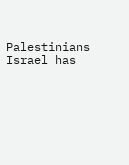Palestinians Israel has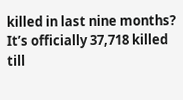killed in last nine months?  It’s officially 37,718 killed till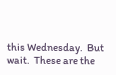this Wednesday.  But wait.  These are the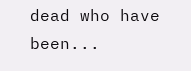dead who have been...